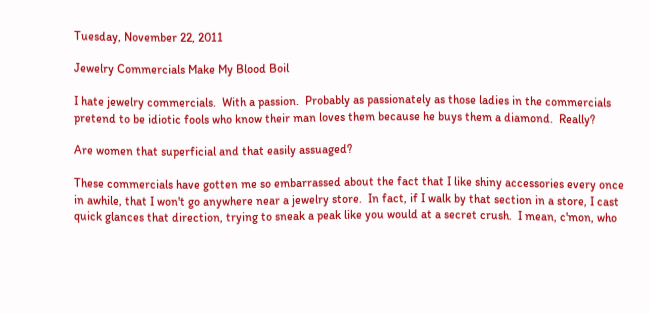Tuesday, November 22, 2011

Jewelry Commercials Make My Blood Boil

I hate jewelry commercials.  With a passion.  Probably as passionately as those ladies in the commercials pretend to be idiotic fools who know their man loves them because he buys them a diamond.  Really?

Are women that superficial and that easily assuaged?

These commercials have gotten me so embarrassed about the fact that I like shiny accessories every once in awhile, that I won't go anywhere near a jewelry store.  In fact, if I walk by that section in a store, I cast quick glances that direction, trying to sneak a peak like you would at a secret crush.  I mean, c'mon, who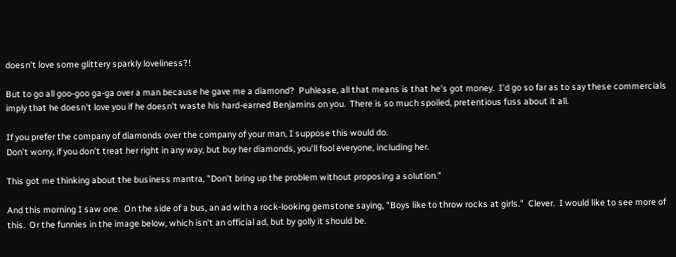doesn't love some glittery sparkly loveliness?!

But to go all goo-goo ga-ga over a man because he gave me a diamond?  Puhlease, all that means is that he's got money.  I'd go so far as to say these commercials imply that he doesn't love you if he doesn't waste his hard-earned Benjamins on you.  There is so much spoiled, pretentious fuss about it all.

If you prefer the company of diamonds over the company of your man, I suppose this would do.
Don't worry, if you don't treat her right in any way, but buy her diamonds, you'll fool everyone, including her.

This got me thinking about the business mantra, "Don't bring up the problem without proposing a solution."

And this morning I saw one.  On the side of a bus, an ad with a rock-looking gemstone saying, "Boys like to throw rocks at girls."  Clever.  I would like to see more of this.  Or the funnies in the image below, which isn't an official ad, but by golly it should be.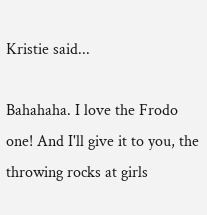Kristie said...

Bahahaha. I love the Frodo one! And I'll give it to you, the throwing rocks at girls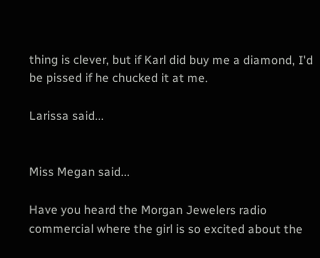thing is clever, but if Karl did buy me a diamond, I'd be pissed if he chucked it at me.

Larissa said...


Miss Megan said...

Have you heard the Morgan Jewelers radio commercial where the girl is so excited about the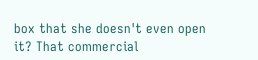box that she doesn't even open it? That commercial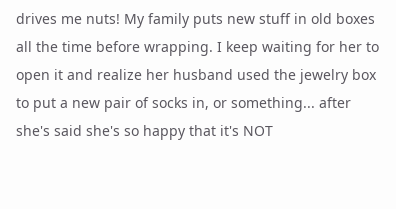drives me nuts! My family puts new stuff in old boxes all the time before wrapping. I keep waiting for her to open it and realize her husband used the jewelry box to put a new pair of socks in, or something... after she's said she's so happy that it's NOT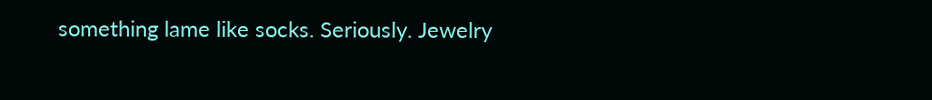something lame like socks. Seriously. Jewelry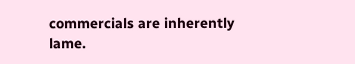commercials are inherently lame.